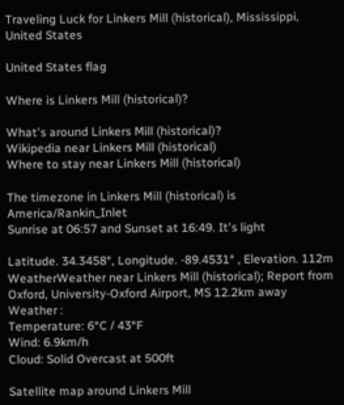Traveling Luck for Linkers Mill (historical), Mississippi, United States

United States flag

Where is Linkers Mill (historical)?

What's around Linkers Mill (historical)?
Wikipedia near Linkers Mill (historical)
Where to stay near Linkers Mill (historical)

The timezone in Linkers Mill (historical) is America/Rankin_Inlet
Sunrise at 06:57 and Sunset at 16:49. It's light

Latitude. 34.3458°, Longitude. -89.4531° , Elevation. 112m
WeatherWeather near Linkers Mill (historical); Report from Oxford, University-Oxford Airport, MS 12.2km away
Weather :
Temperature: 6°C / 43°F
Wind: 6.9km/h
Cloud: Solid Overcast at 500ft

Satellite map around Linkers Mill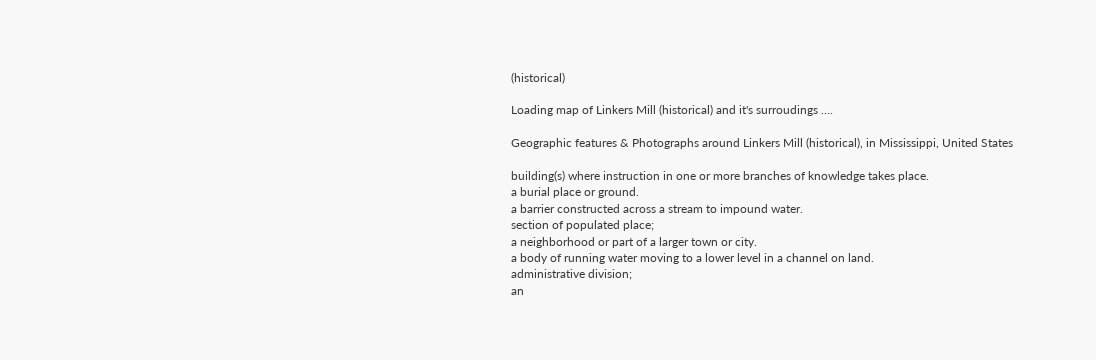(historical)

Loading map of Linkers Mill (historical) and it's surroudings ....

Geographic features & Photographs around Linkers Mill (historical), in Mississippi, United States

building(s) where instruction in one or more branches of knowledge takes place.
a burial place or ground.
a barrier constructed across a stream to impound water.
section of populated place;
a neighborhood or part of a larger town or city.
a body of running water moving to a lower level in a channel on land.
administrative division;
an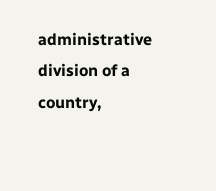administrative division of a country,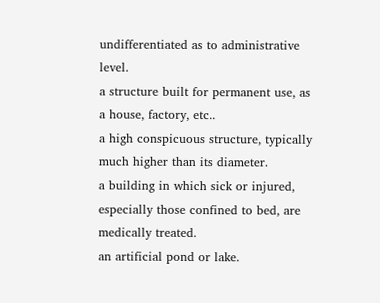undifferentiated as to administrative level.
a structure built for permanent use, as a house, factory, etc..
a high conspicuous structure, typically much higher than its diameter.
a building in which sick or injured, especially those confined to bed, are medically treated.
an artificial pond or lake.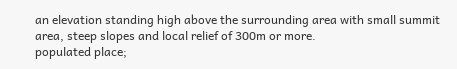an elevation standing high above the surrounding area with small summit area, steep slopes and local relief of 300m or more.
populated place;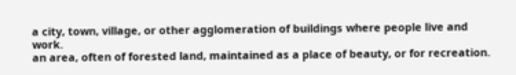a city, town, village, or other agglomeration of buildings where people live and work.
an area, often of forested land, maintained as a place of beauty, or for recreation.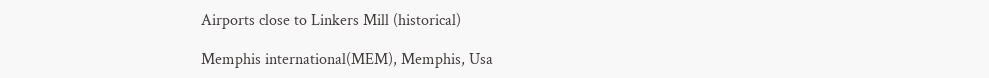Airports close to Linkers Mill (historical)

Memphis international(MEM), Memphis, Usa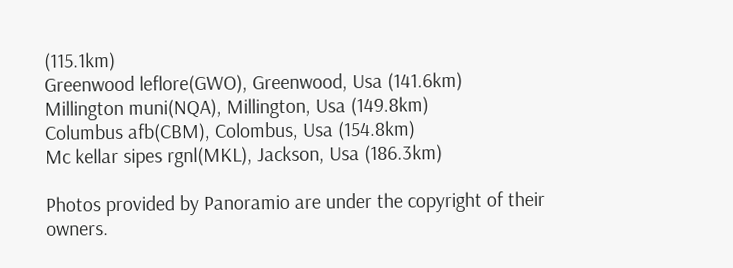(115.1km)
Greenwood leflore(GWO), Greenwood, Usa (141.6km)
Millington muni(NQA), Millington, Usa (149.8km)
Columbus afb(CBM), Colombus, Usa (154.8km)
Mc kellar sipes rgnl(MKL), Jackson, Usa (186.3km)

Photos provided by Panoramio are under the copyright of their owners.